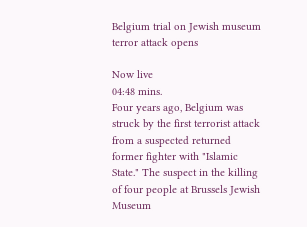Belgium trial on Jewish museum terror attack opens

Now live
04:48 mins.
Four years ago, Belgium was struck by the first terrorist attack from a suspected returned former fighter with "Islamic State." The suspect in the killing of four people at Brussels Jewish Museum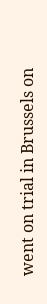went on trial in Brussels on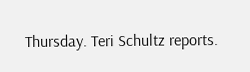Thursday. Teri Schultz reports.